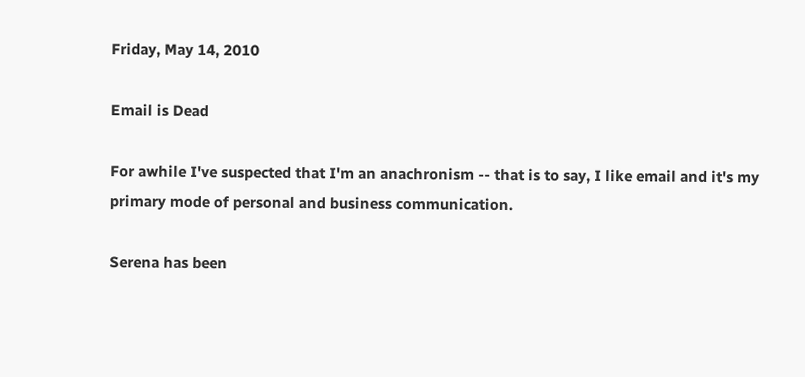Friday, May 14, 2010

Email is Dead

For awhile I've suspected that I'm an anachronism -- that is to say, I like email and it's my primary mode of personal and business communication.

Serena has been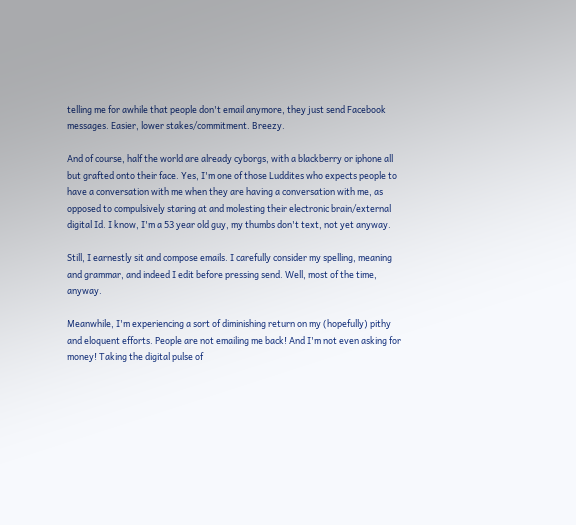telling me for awhile that people don't email anymore, they just send Facebook messages. Easier, lower stakes/commitment. Breezy.

And of course, half the world are already cyborgs, with a blackberry or iphone all but grafted onto their face. Yes, I'm one of those Luddites who expects people to have a conversation with me when they are having a conversation with me, as opposed to compulsively staring at and molesting their electronic brain/external digital Id. I know, I'm a 53 year old guy, my thumbs don't text, not yet anyway.

Still, I earnestly sit and compose emails. I carefully consider my spelling, meaning and grammar, and indeed I edit before pressing send. Well, most of the time, anyway.

Meanwhile, I'm experiencing a sort of diminishing return on my (hopefully) pithy and eloquent efforts. People are not emailing me back! And I'm not even asking for money! Taking the digital pulse of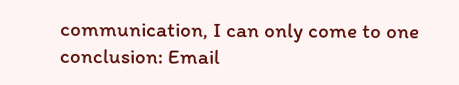communication, I can only come to one conclusion: Email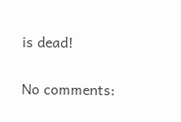is dead!

No comments: